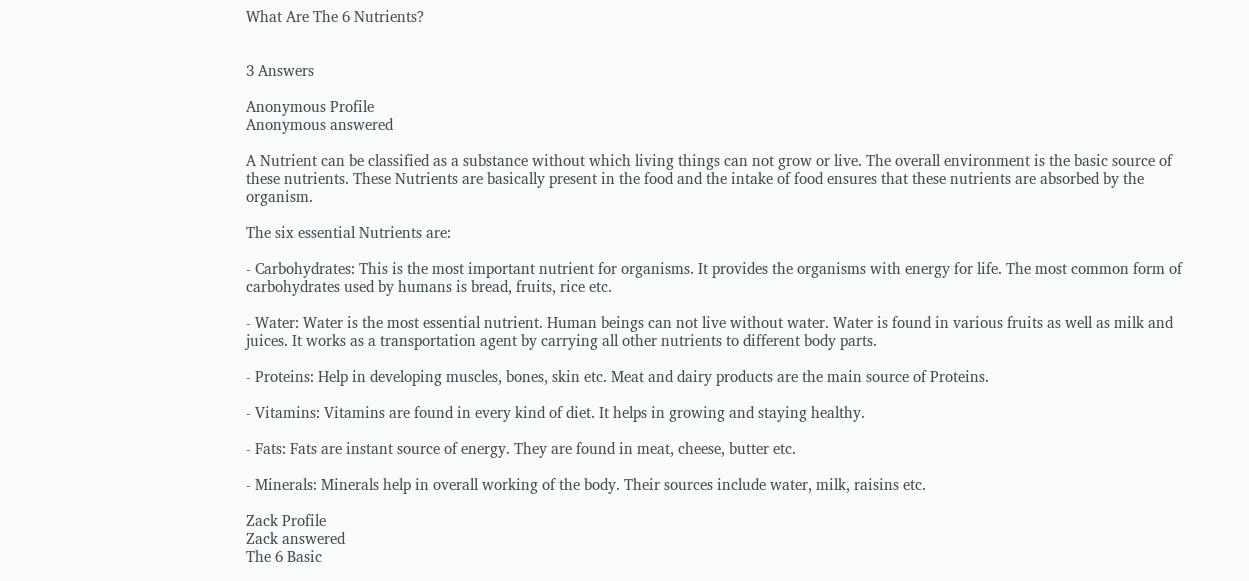What Are The 6 Nutrients?


3 Answers

Anonymous Profile
Anonymous answered

A Nutrient can be classified as a substance without which living things can not grow or live. The overall environment is the basic source of these nutrients. These Nutrients are basically present in the food and the intake of food ensures that these nutrients are absorbed by the organism.

The six essential Nutrients are:

- Carbohydrates: This is the most important nutrient for organisms. It provides the organisms with energy for life. The most common form of carbohydrates used by humans is bread, fruits, rice etc.

- Water: Water is the most essential nutrient. Human beings can not live without water. Water is found in various fruits as well as milk and juices. It works as a transportation agent by carrying all other nutrients to different body parts.

- Proteins: Help in developing muscles, bones, skin etc. Meat and dairy products are the main source of Proteins.

- Vitamins: Vitamins are found in every kind of diet. It helps in growing and staying healthy.

- Fats: Fats are instant source of energy. They are found in meat, cheese, butter etc.

- Minerals: Minerals help in overall working of the body. Their sources include water, milk, raisins etc.

Zack Profile
Zack answered
The 6 Basic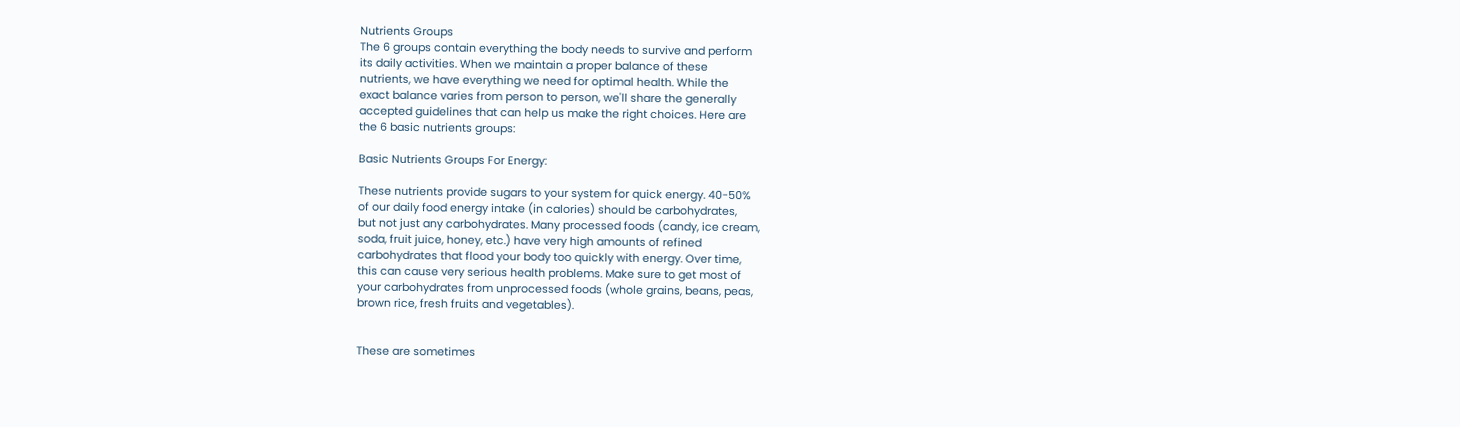Nutrients Groups
The 6 groups contain everything the body needs to survive and perform
its daily activities. When we maintain a proper balance of these
nutrients, we have everything we need for optimal health. While the
exact balance varies from person to person, we'll share the generally
accepted guidelines that can help us make the right choices. Here are
the 6 basic nutrients groups:

Basic Nutrients Groups For Energy:

These nutrients provide sugars to your system for quick energy. 40-50%
of our daily food energy intake (in calories) should be carbohydrates,
but not just any carbohydrates. Many processed foods (candy, ice cream,
soda, fruit juice, honey, etc.) have very high amounts of refined
carbohydrates that flood your body too quickly with energy. Over time,
this can cause very serious health problems. Make sure to get most of
your carbohydrates from unprocessed foods (whole grains, beans, peas,
brown rice, fresh fruits and vegetables).


These are sometimes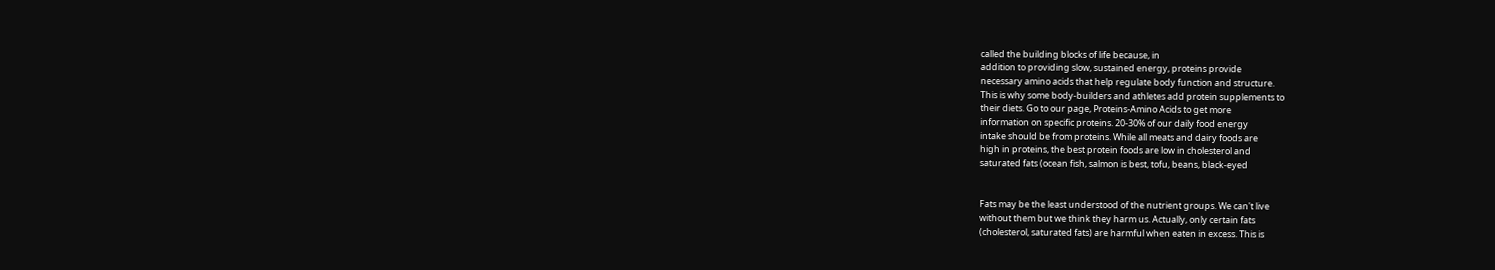called the building blocks of life because, in
addition to providing slow, sustained energy, proteins provide
necessary amino acids that help regulate body function and structure.
This is why some body-builders and athletes add protein supplements to
their diets. Go to our page, Proteins-Amino Acids to get more
information on specific proteins. 20-30% of our daily food energy
intake should be from proteins. While all meats and dairy foods are
high in proteins, the best protein foods are low in cholesterol and
saturated fats (ocean fish, salmon is best, tofu, beans, black-eyed


Fats may be the least understood of the nutrient groups. We can't live
without them but we think they harm us. Actually, only certain fats
(cholesterol, saturated fats) are harmful when eaten in excess. This is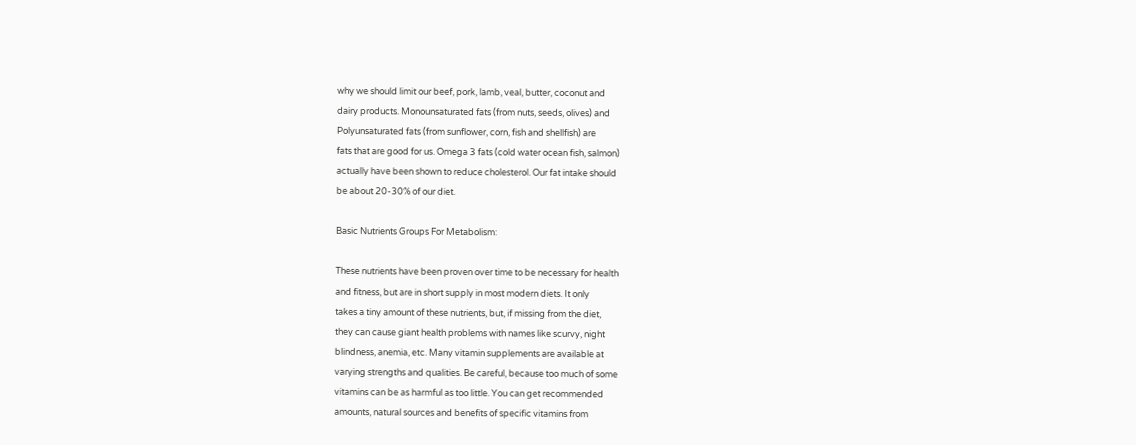why we should limit our beef, pork, lamb, veal, butter, coconut and
dairy products. Monounsaturated fats (from nuts, seeds, olives) and
Polyunsaturated fats (from sunflower, corn, fish and shellfish) are
fats that are good for us. Omega 3 fats (cold water ocean fish, salmon)
actually have been shown to reduce cholesterol. Our fat intake should
be about 20-30% of our diet.

Basic Nutrients Groups For Metabolism:

These nutrients have been proven over time to be necessary for health
and fitness, but are in short supply in most modern diets. It only
takes a tiny amount of these nutrients, but, if missing from the diet,
they can cause giant health problems with names like scurvy, night
blindness, anemia, etc. Many vitamin supplements are available at
varying strengths and qualities. Be careful, because too much of some
vitamins can be as harmful as too little. You can get recommended
amounts, natural sources and benefits of specific vitamins from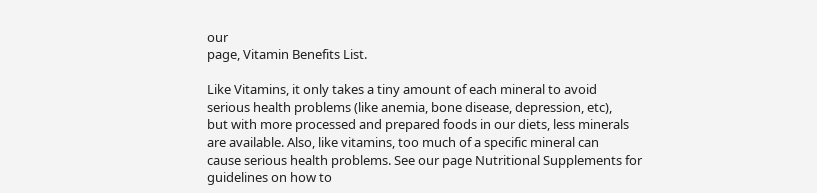our
page, Vitamin Benefits List.

Like Vitamins, it only takes a tiny amount of each mineral to avoid
serious health problems (like anemia, bone disease, depression, etc),
but with more processed and prepared foods in our diets, less minerals
are available. Also, like vitamins, too much of a specific mineral can
cause serious health problems. See our page Nutritional Supplements for
guidelines on how to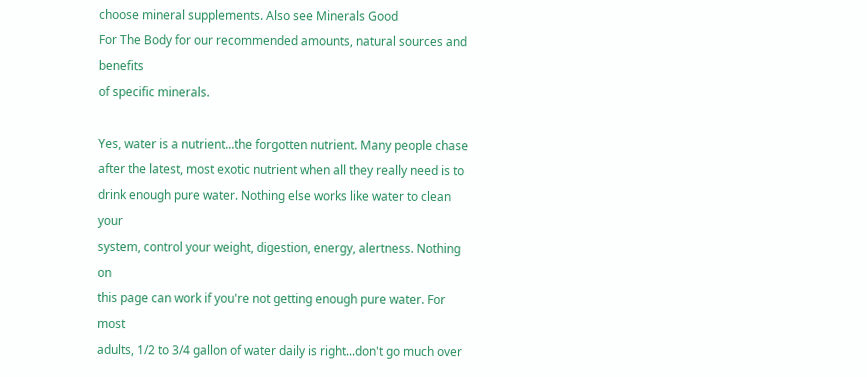choose mineral supplements. Also see Minerals Good
For The Body for our recommended amounts, natural sources and benefits
of specific minerals.

Yes, water is a nutrient...the forgotten nutrient. Many people chase
after the latest, most exotic nutrient when all they really need is to
drink enough pure water. Nothing else works like water to clean your
system, control your weight, digestion, energy, alertness. Nothing on
this page can work if you're not getting enough pure water. For most
adults, 1/2 to 3/4 gallon of water daily is right...don't go much over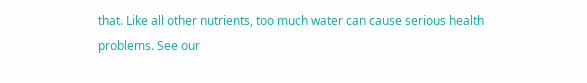that. Like all other nutrients, too much water can cause serious health
problems. See our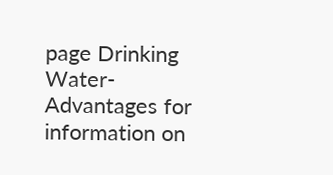page Drinking Water-Advantages for information on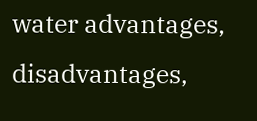water advantages, disadvantages,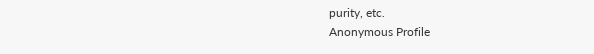purity, etc.
Anonymous Profile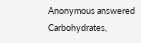Anonymous answered
Carbohydrates,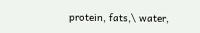protein, fats,\ water,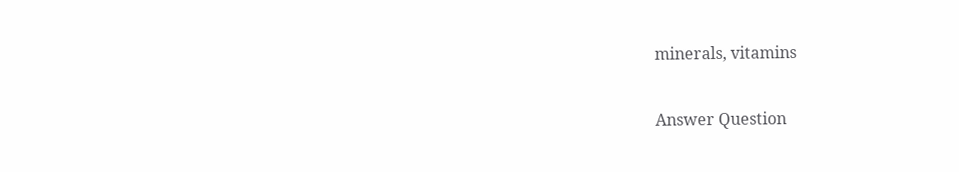minerals, vitamins

Answer Question